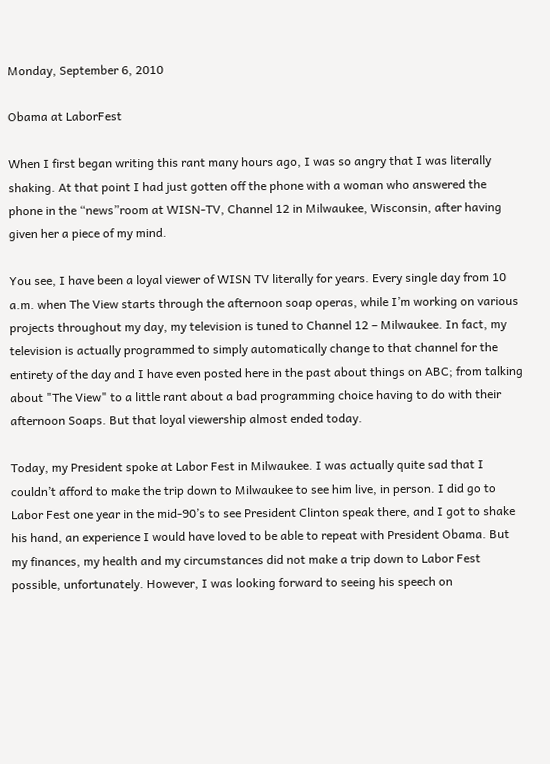Monday, September 6, 2010

Obama at LaborFest

When I first began writing this rant many hours ago, I was so angry that I was literally shaking. At that point I had just gotten off the phone with a woman who answered the phone in the “news”room at WISN-TV, Channel 12 in Milwaukee, Wisconsin, after having given her a piece of my mind.

You see, I have been a loyal viewer of WISN TV literally for years. Every single day from 10 a.m. when The View starts through the afternoon soap operas, while I’m working on various projects throughout my day, my television is tuned to Channel 12 – Milwaukee. In fact, my television is actually programmed to simply automatically change to that channel for the entirety of the day and I have even posted here in the past about things on ABC; from talking about "The View" to a little rant about a bad programming choice having to do with their afternoon Soaps. But that loyal viewership almost ended today.

Today, my President spoke at Labor Fest in Milwaukee. I was actually quite sad that I couldn’t afford to make the trip down to Milwaukee to see him live, in person. I did go to Labor Fest one year in the mid-90’s to see President Clinton speak there, and I got to shake his hand, an experience I would have loved to be able to repeat with President Obama. But my finances, my health and my circumstances did not make a trip down to Labor Fest possible, unfortunately. However, I was looking forward to seeing his speech on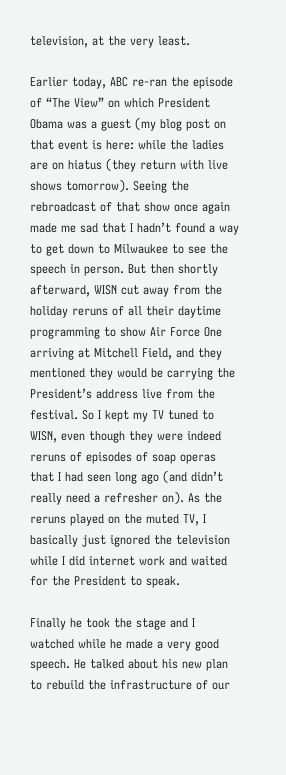television, at the very least.

Earlier today, ABC re-ran the episode of “The View” on which President Obama was a guest (my blog post on that event is here: while the ladies are on hiatus (they return with live shows tomorrow). Seeing the rebroadcast of that show once again made me sad that I hadn’t found a way to get down to Milwaukee to see the speech in person. But then shortly afterward, WISN cut away from the holiday reruns of all their daytime programming to show Air Force One arriving at Mitchell Field, and they mentioned they would be carrying the President’s address live from the festival. So I kept my TV tuned to WISN, even though they were indeed reruns of episodes of soap operas that I had seen long ago (and didn’t really need a refresher on). As the reruns played on the muted TV, I basically just ignored the television while I did internet work and waited for the President to speak.

Finally he took the stage and I watched while he made a very good speech. He talked about his new plan to rebuild the infrastructure of our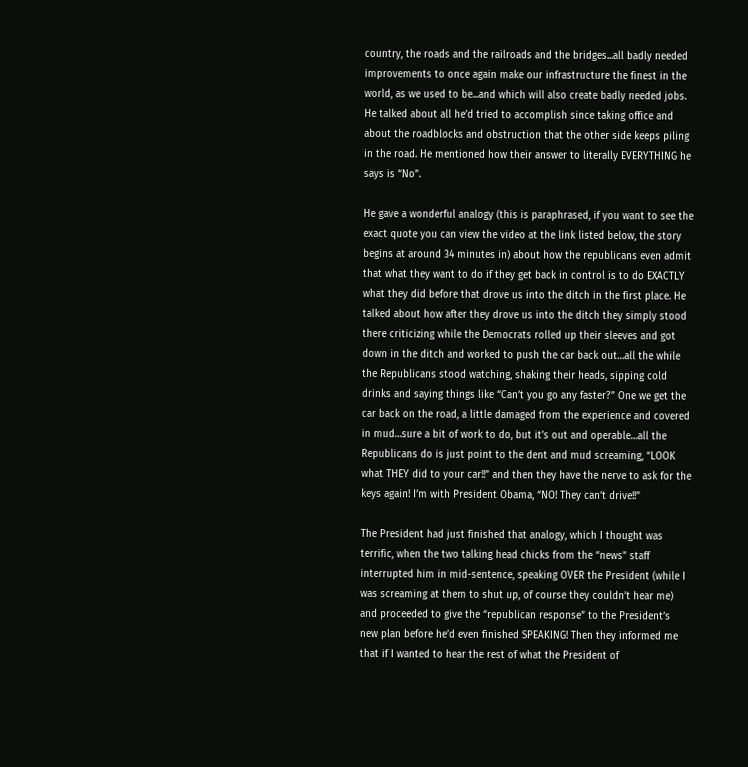country, the roads and the railroads and the bridges...all badly needed improvements to once again make our infrastructure the finest in the world, as we used to be...and which will also create badly needed jobs. He talked about all he’d tried to accomplish since taking office and about the roadblocks and obstruction that the other side keeps piling in the road. He mentioned how their answer to literally EVERYTHING he says is “No”.

He gave a wonderful analogy (this is paraphrased, if you want to see the exact quote you can view the video at the link listed below, the story begins at around 34 minutes in) about how the republicans even admit that what they want to do if they get back in control is to do EXACTLY what they did before that drove us into the ditch in the first place. He talked about how after they drove us into the ditch they simply stood there criticizing while the Democrats rolled up their sleeves and got down in the ditch and worked to push the car back out…all the while the Republicans stood watching, shaking their heads, sipping cold drinks and saying things like “Can’t you go any faster?” One we get the car back on the road, a little damaged from the experience and covered in mud…sure a bit of work to do, but it’s out and operable…all the Republicans do is just point to the dent and mud screaming, “LOOK what THEY did to your car!!” and then they have the nerve to ask for the keys again! I’m with President Obama, “NO! They can’t drive!!”

The President had just finished that analogy, which I thought was terrific, when the two talking head chicks from the “news” staff interrupted him in mid-sentence, speaking OVER the President (while I was screaming at them to shut up, of course they couldn’t hear me) and proceeded to give the “republican response” to the President’s new plan before he’d even finished SPEAKING! Then they informed me that if I wanted to hear the rest of what the President of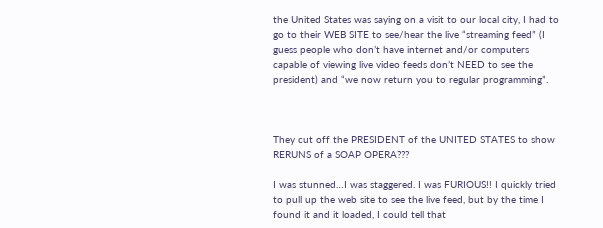the United States was saying on a visit to our local city, I had to go to their WEB SITE to see/hear the live “streaming feed” (I guess people who don’t have internet and/or computers capable of viewing live video feeds don’t NEED to see the president) and “we now return you to regular programming”.



They cut off the PRESIDENT of the UNITED STATES to show RERUNS of a SOAP OPERA???

I was stunned…I was staggered. I was FURIOUS!! I quickly tried to pull up the web site to see the live feed, but by the time I found it and it loaded, I could tell that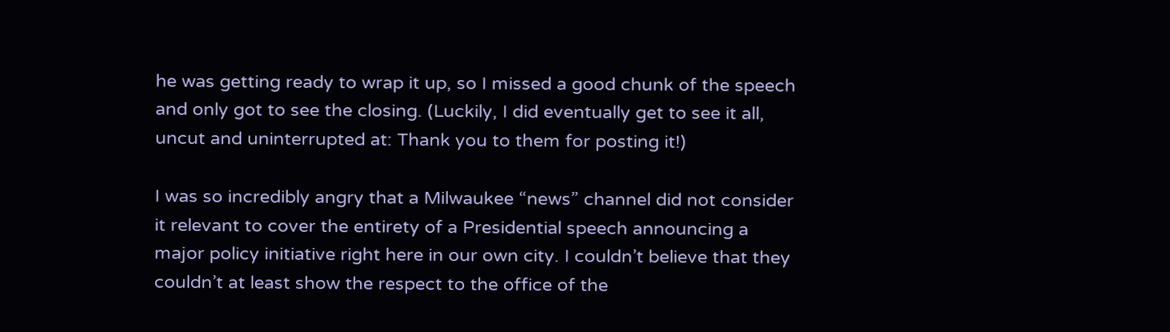he was getting ready to wrap it up, so I missed a good chunk of the speech and only got to see the closing. (Luckily, I did eventually get to see it all, uncut and uninterrupted at: Thank you to them for posting it!)

I was so incredibly angry that a Milwaukee “news” channel did not consider it relevant to cover the entirety of a Presidential speech announcing a major policy initiative right here in our own city. I couldn’t believe that they couldn’t at least show the respect to the office of the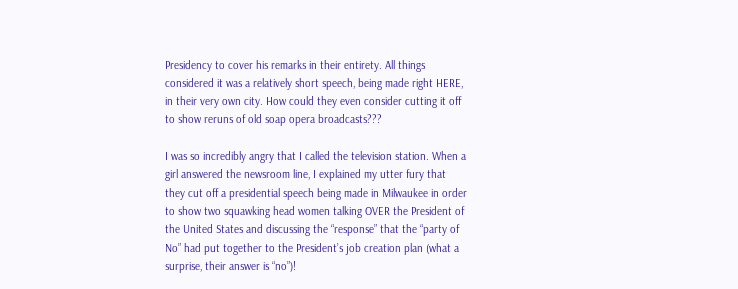Presidency to cover his remarks in their entirety. All things considered it was a relatively short speech, being made right HERE, in their very own city. How could they even consider cutting it off to show reruns of old soap opera broadcasts???

I was so incredibly angry that I called the television station. When a girl answered the newsroom line, I explained my utter fury that they cut off a presidential speech being made in Milwaukee in order to show two squawking head women talking OVER the President of the United States and discussing the “response” that the “party of No” had put together to the President’s job creation plan (what a surprise, their answer is “no”)!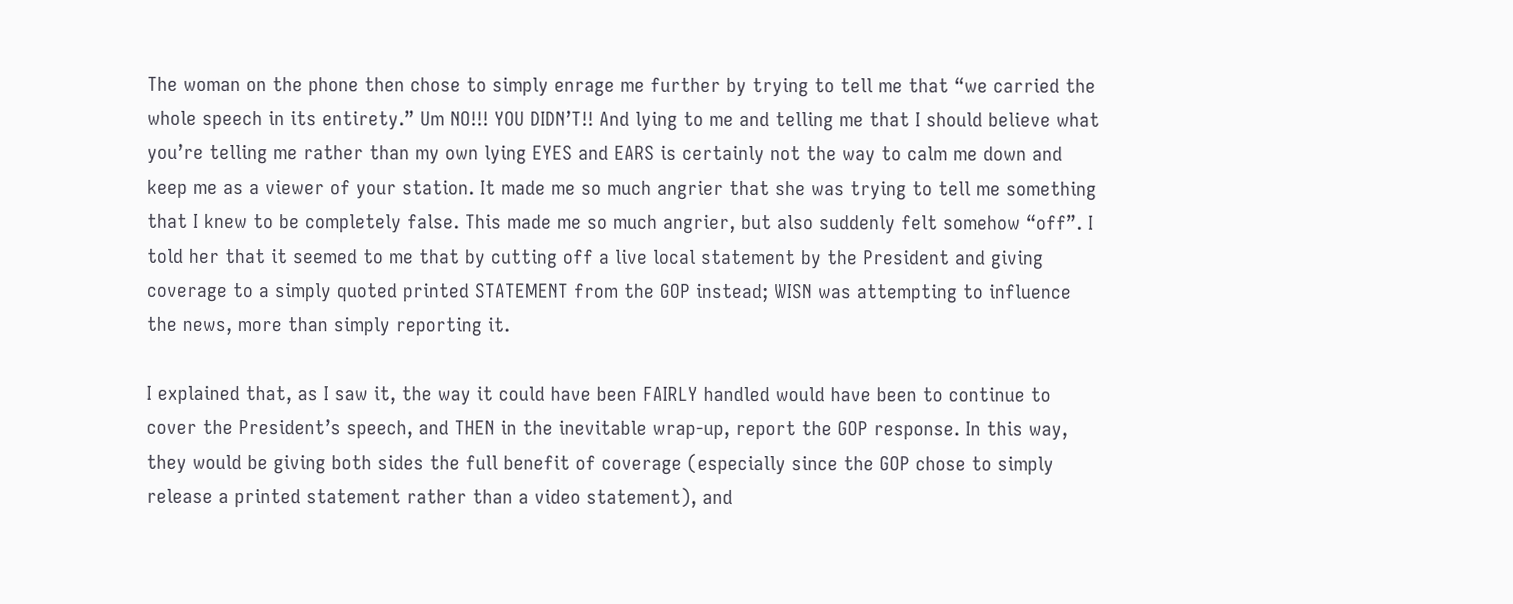The woman on the phone then chose to simply enrage me further by trying to tell me that “we carried the whole speech in its entirety.” Um NO!!! YOU DIDN’T!! And lying to me and telling me that I should believe what you’re telling me rather than my own lying EYES and EARS is certainly not the way to calm me down and keep me as a viewer of your station. It made me so much angrier that she was trying to tell me something that I knew to be completely false. This made me so much angrier, but also suddenly felt somehow “off”. I told her that it seemed to me that by cutting off a live local statement by the President and giving coverage to a simply quoted printed STATEMENT from the GOP instead; WISN was attempting to influence the news, more than simply reporting it.

I explained that, as I saw it, the way it could have been FAIRLY handled would have been to continue to cover the President’s speech, and THEN in the inevitable wrap-up, report the GOP response. In this way, they would be giving both sides the full benefit of coverage (especially since the GOP chose to simply release a printed statement rather than a video statement), and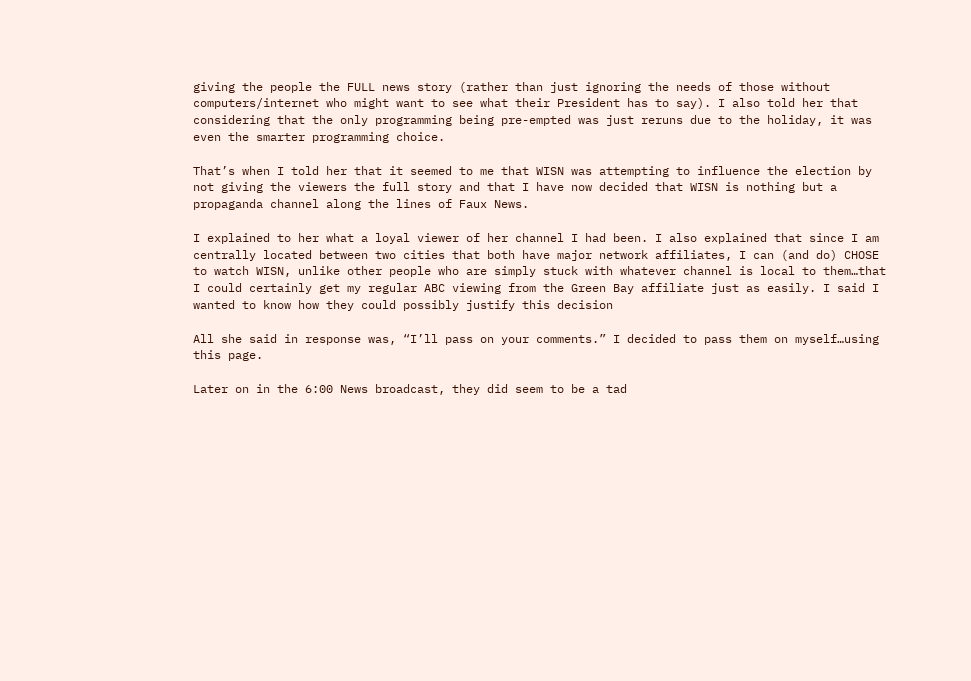giving the people the FULL news story (rather than just ignoring the needs of those without computers/internet who might want to see what their President has to say). I also told her that considering that the only programming being pre-empted was just reruns due to the holiday, it was even the smarter programming choice.

That’s when I told her that it seemed to me that WISN was attempting to influence the election by not giving the viewers the full story and that I have now decided that WISN is nothing but a propaganda channel along the lines of Faux News.

I explained to her what a loyal viewer of her channel I had been. I also explained that since I am centrally located between two cities that both have major network affiliates, I can (and do) CHOSE to watch WISN, unlike other people who are simply stuck with whatever channel is local to them…that I could certainly get my regular ABC viewing from the Green Bay affiliate just as easily. I said I wanted to know how they could possibly justify this decision

All she said in response was, “I’ll pass on your comments.” I decided to pass them on myself…using this page.

Later on in the 6:00 News broadcast, they did seem to be a tad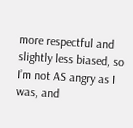more respectful and slightly less biased, so I’m not AS angry as I was, and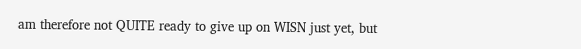am therefore not QUITE ready to give up on WISN just yet, but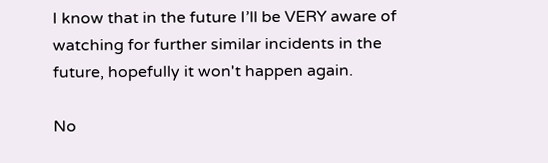I know that in the future I’ll be VERY aware of watching for further similar incidents in the future, hopefully it won't happen again.

No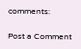comments:

Post a Comment